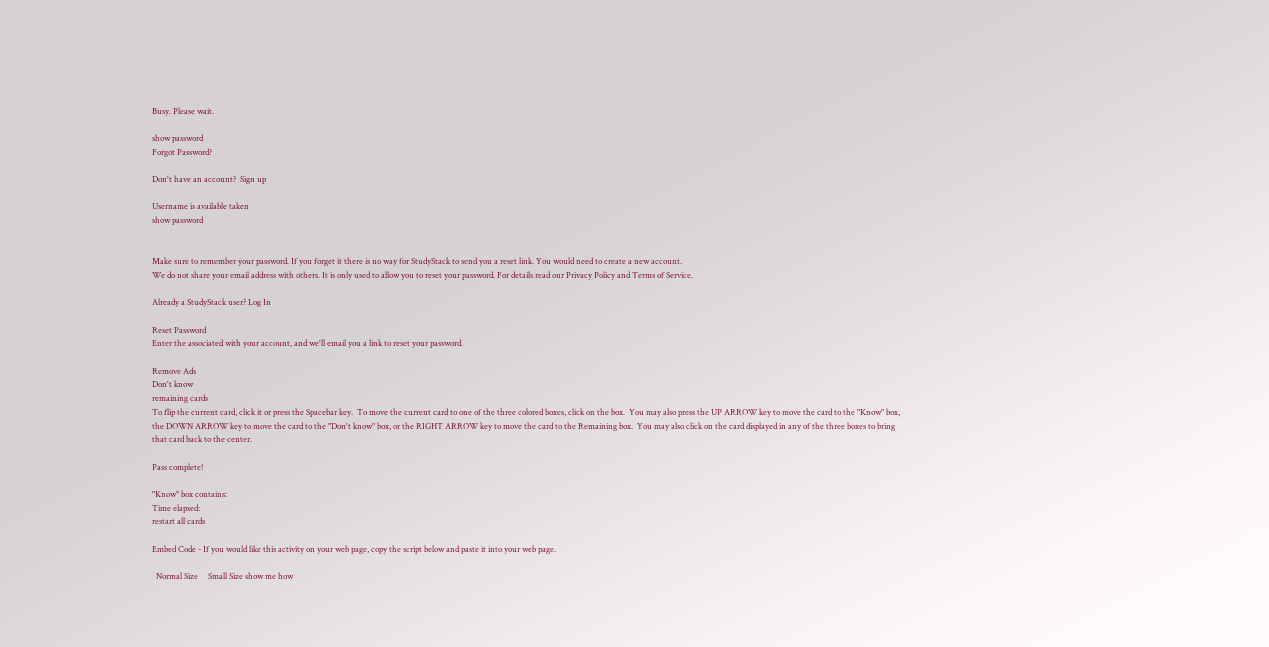Busy. Please wait.

show password
Forgot Password?

Don't have an account?  Sign up

Username is available taken
show password


Make sure to remember your password. If you forget it there is no way for StudyStack to send you a reset link. You would need to create a new account.
We do not share your email address with others. It is only used to allow you to reset your password. For details read our Privacy Policy and Terms of Service.

Already a StudyStack user? Log In

Reset Password
Enter the associated with your account, and we'll email you a link to reset your password.

Remove Ads
Don't know
remaining cards
To flip the current card, click it or press the Spacebar key.  To move the current card to one of the three colored boxes, click on the box.  You may also press the UP ARROW key to move the card to the "Know" box, the DOWN ARROW key to move the card to the "Don't know" box, or the RIGHT ARROW key to move the card to the Remaining box.  You may also click on the card displayed in any of the three boxes to bring that card back to the center.

Pass complete!

"Know" box contains:
Time elapsed:
restart all cards

Embed Code - If you would like this activity on your web page, copy the script below and paste it into your web page.

  Normal Size     Small Size show me how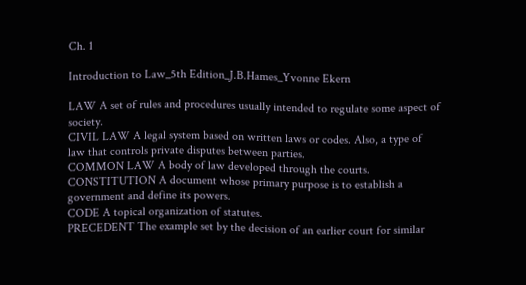Ch. 1

Introduction to Law_5th Edition_J.B.Hames_Yvonne Ekern

LAW A set of rules and procedures usually intended to regulate some aspect of society.
CIVIL LAW A legal system based on written laws or codes. Also, a type of law that controls private disputes between parties.
COMMON LAW A body of law developed through the courts.
CONSTITUTION A document whose primary purpose is to establish a government and define its powers.
CODE A topical organization of statutes.
PRECEDENT The example set by the decision of an earlier court for similar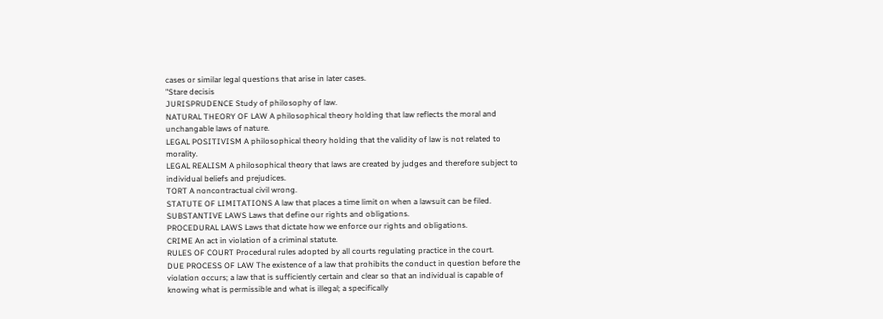cases or similar legal questions that arise in later cases.
"Stare decisis
JURISPRUDENCE Study of philosophy of law.
NATURAL THEORY OF LAW A philosophical theory holding that law reflects the moral and unchangable laws of nature.
LEGAL POSITIVISM A philosophical theory holding that the validity of law is not related to morality.
LEGAL REALISM A philosophical theory that laws are created by judges and therefore subject to individual beliefs and prejudices.
TORT A noncontractual civil wrong.
STATUTE OF LIMITATIONS A law that places a time limit on when a lawsuit can be filed.
SUBSTANTIVE LAWS Laws that define our rights and obligations.
PROCEDURAL LAWS Laws that dictate how we enforce our rights and obligations.
CRIME An act in violation of a criminal statute.
RULES OF COURT Procedural rules adopted by all courts regulating practice in the court.
DUE PROCESS OF LAW The existence of a law that prohibits the conduct in question before the violation occurs; a law that is sufficiently certain and clear so that an individual is capable of knowing what is permissible and what is illegal; a specifically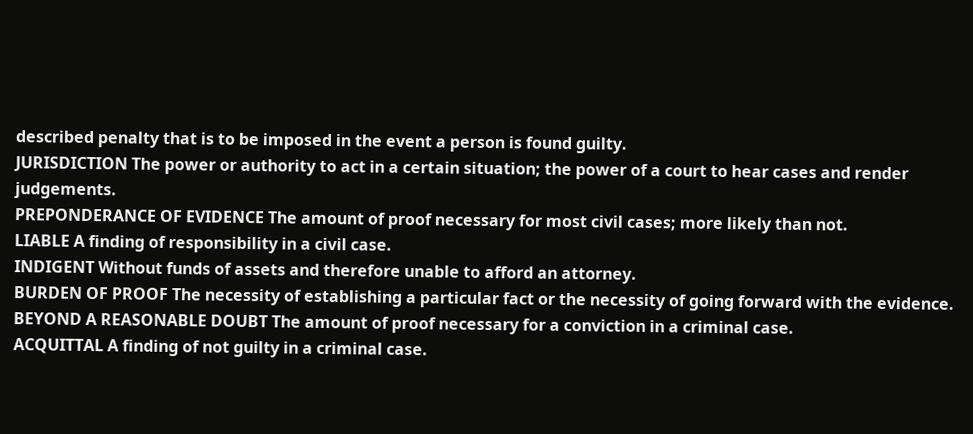described penalty that is to be imposed in the event a person is found guilty.
JURISDICTION The power or authority to act in a certain situation; the power of a court to hear cases and render judgements.
PREPONDERANCE OF EVIDENCE The amount of proof necessary for most civil cases; more likely than not.
LIABLE A finding of responsibility in a civil case.
INDIGENT Without funds of assets and therefore unable to afford an attorney.
BURDEN OF PROOF The necessity of establishing a particular fact or the necessity of going forward with the evidence.
BEYOND A REASONABLE DOUBT The amount of proof necessary for a conviction in a criminal case.
ACQUITTAL A finding of not guilty in a criminal case.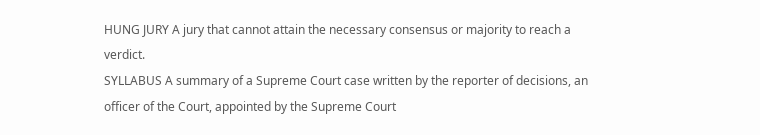HUNG JURY A jury that cannot attain the necessary consensus or majority to reach a verdict.
SYLLABUS A summary of a Supreme Court case written by the reporter of decisions, an officer of the Court, appointed by the Supreme Court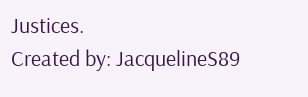Justices.
Created by: JacquelineS89